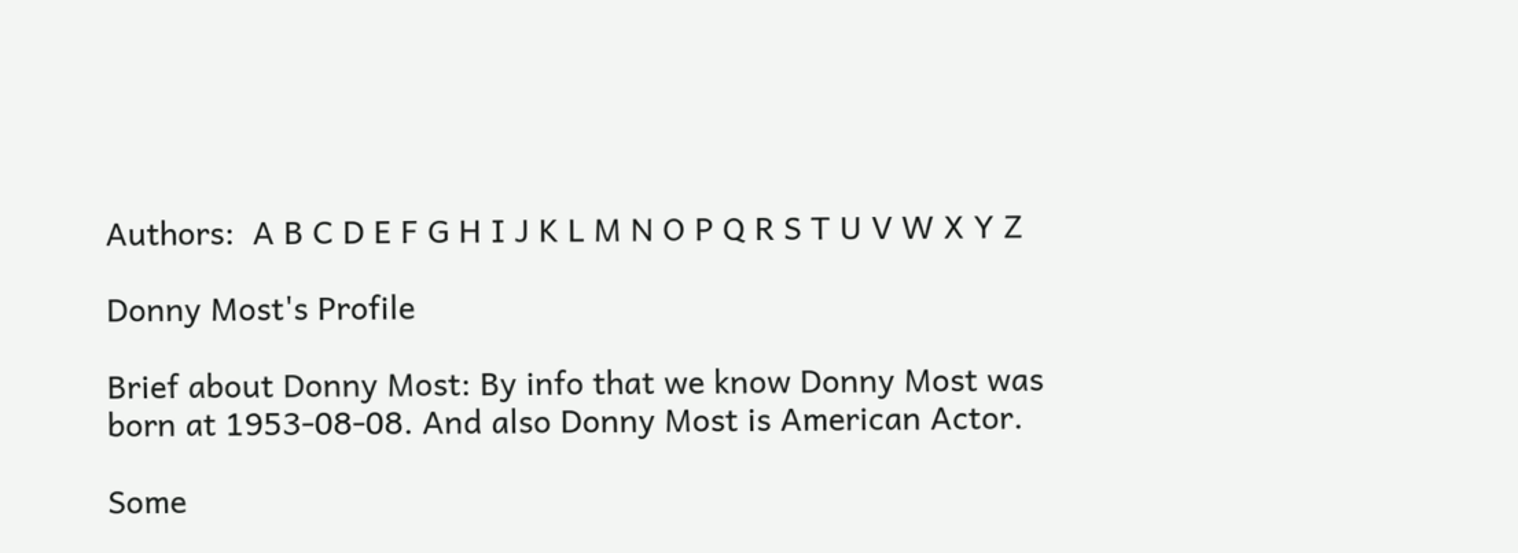Authors:  A B C D E F G H I J K L M N O P Q R S T U V W X Y Z

Donny Most's Profile

Brief about Donny Most: By info that we know Donny Most was born at 1953-08-08. And also Donny Most is American Actor.

Some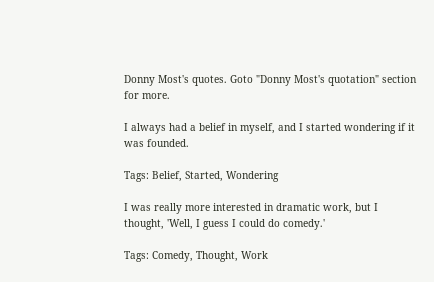Donny Most's quotes. Goto "Donny Most's quotation" section for more.

I always had a belief in myself, and I started wondering if it was founded.

Tags: Belief, Started, Wondering

I was really more interested in dramatic work, but I thought, 'Well, I guess I could do comedy.'

Tags: Comedy, Thought, Work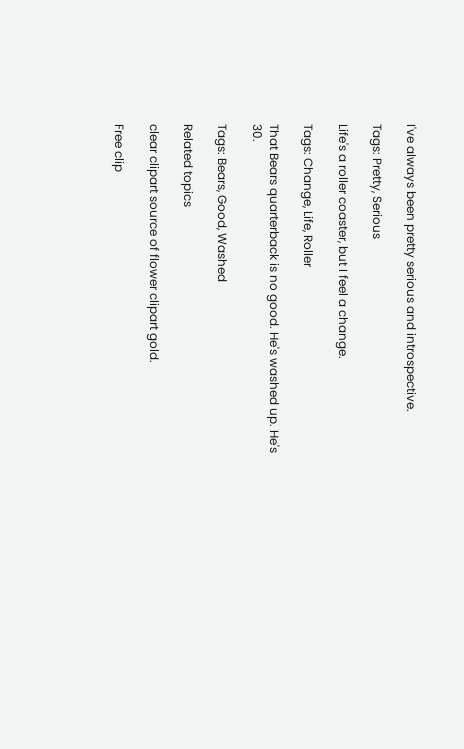I've always been pretty serious and introspective.

Tags: Pretty, Serious

Life's a roller coaster, but I feel a change.

Tags: Change, Life, Roller

That Bears quarterback is no good. He's washed up. He's 30.

Tags: Bears, Good, Washed

Related topics

clear clipart source of flower clipart gold.

Free clip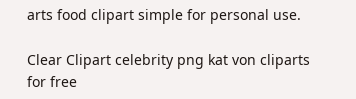arts food clipart simple for personal use.

Clear Clipart celebrity png kat von cliparts for free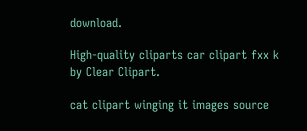download.

High-quality cliparts car clipart fxx k by Clear Clipart.

cat clipart winging it images source